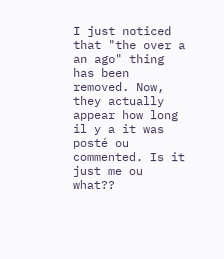I just noticed that "the over a an ago" thing has been removed. Now, they actually appear how long il y a it was posté ou commented. Is it just me ou what??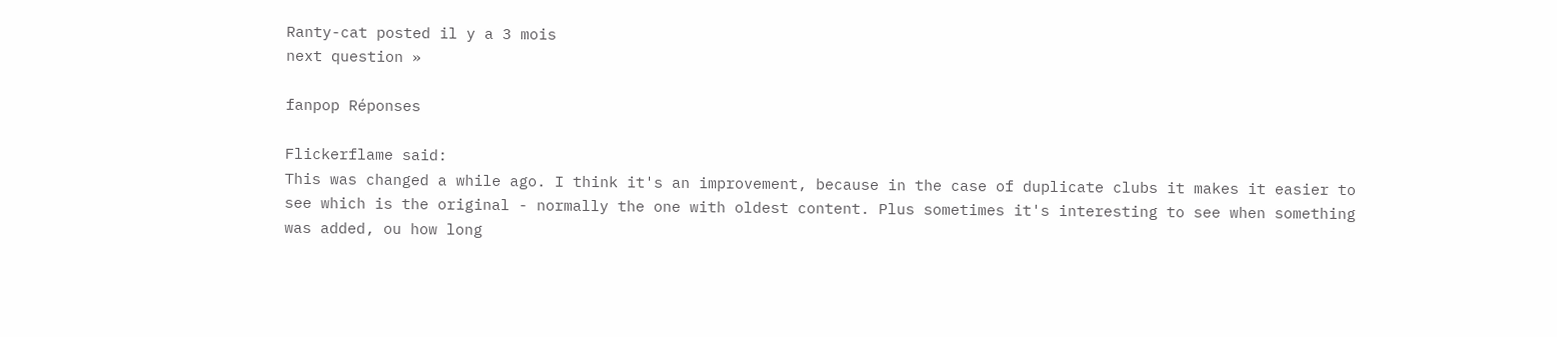Ranty-cat posted il y a 3 mois
next question »

fanpop Réponses

Flickerflame said:
This was changed a while ago. I think it's an improvement, because in the case of duplicate clubs it makes it easier to see which is the original - normally the one with oldest content. Plus sometimes it's interesting to see when something was added, ou how long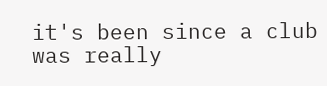it's been since a club was really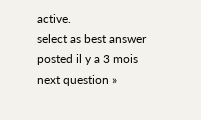active.
select as best answer
posted il y a 3 mois
next question »